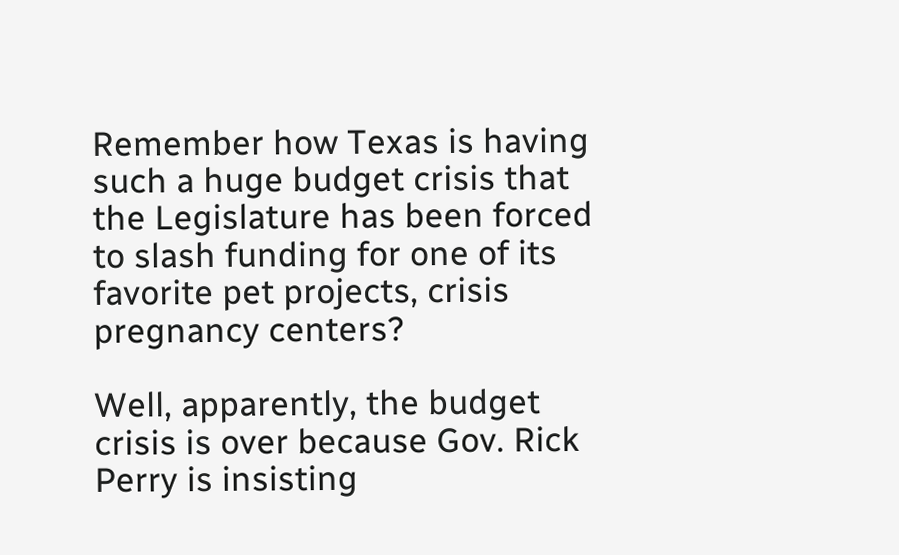Remember how Texas is having such a huge budget crisis that the Legislature has been forced to slash funding for one of its favorite pet projects, crisis pregnancy centers?

Well, apparently, the budget crisis is over because Gov. Rick Perry is insisting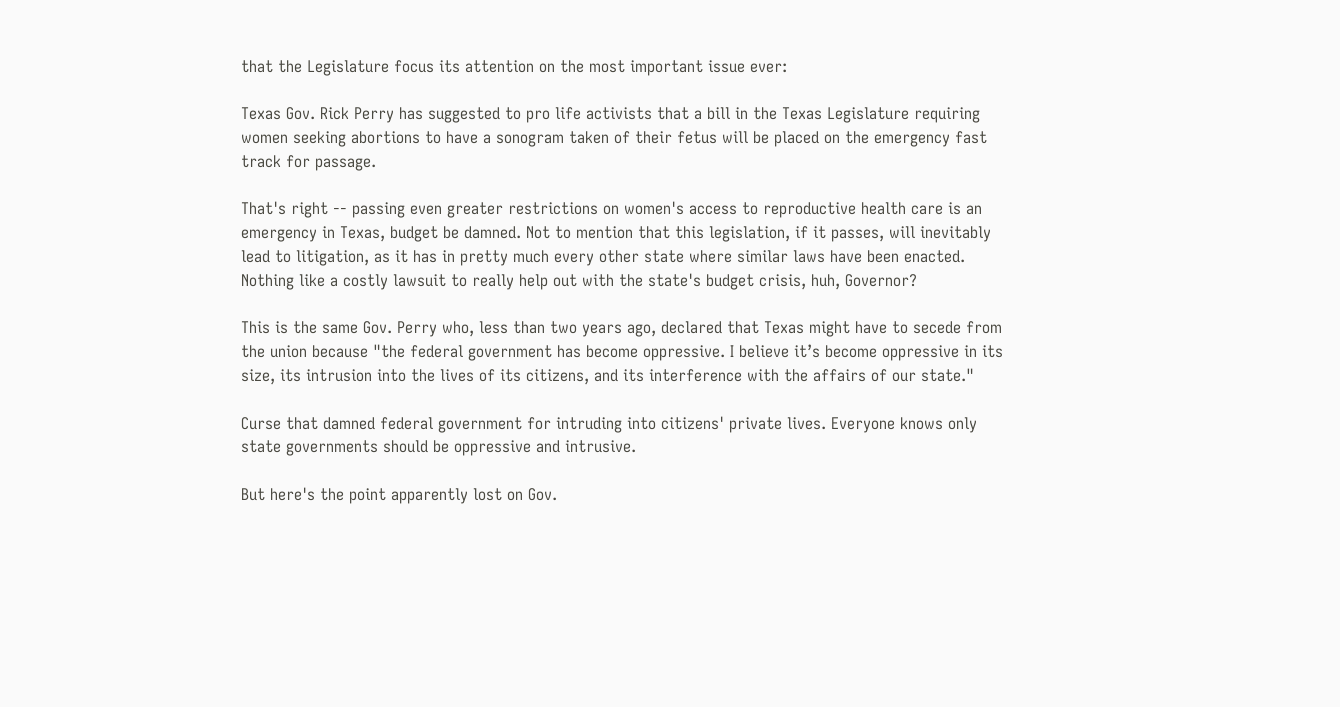that the Legislature focus its attention on the most important issue ever:

Texas Gov. Rick Perry has suggested to pro life activists that a bill in the Texas Legislature requiring women seeking abortions to have a sonogram taken of their fetus will be placed on the emergency fast track for passage.

That's right -- passing even greater restrictions on women's access to reproductive health care is an emergency in Texas, budget be damned. Not to mention that this legislation, if it passes, will inevitably lead to litigation, as it has in pretty much every other state where similar laws have been enacted. Nothing like a costly lawsuit to really help out with the state's budget crisis, huh, Governor?

This is the same Gov. Perry who, less than two years ago, declared that Texas might have to secede from the union because "the federal government has become oppressive. I believe it’s become oppressive in its size, its intrusion into the lives of its citizens, and its interference with the affairs of our state."

Curse that damned federal government for intruding into citizens' private lives. Everyone knows only state governments should be oppressive and intrusive.

But here's the point apparently lost on Gov.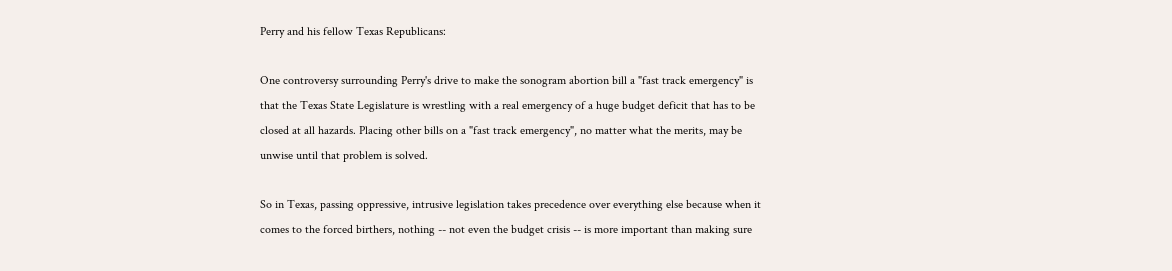Perry and his fellow Texas Republicans:

One controversy surrounding Perry's drive to make the sonogram abortion bill a "fast track emergency" is that the Texas State Legislature is wrestling with a real emergency of a huge budget deficit that has to be closed at all hazards. Placing other bills on a "fast track emergency", no matter what the merits, may be unwise until that problem is solved.

So in Texas, passing oppressive, intrusive legislation takes precedence over everything else because when it comes to the forced birthers, nothing -- not even the budget crisis -- is more important than making sure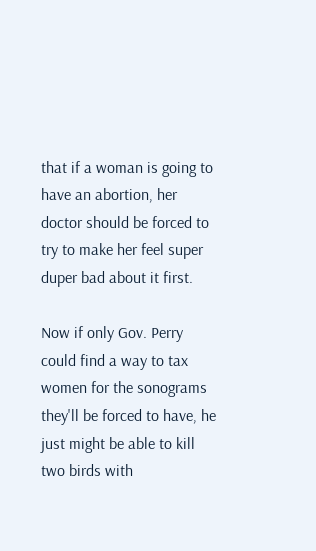that if a woman is going to have an abortion, her doctor should be forced to try to make her feel super duper bad about it first.

Now if only Gov. Perry could find a way to tax women for the sonograms they'll be forced to have, he just might be able to kill two birds with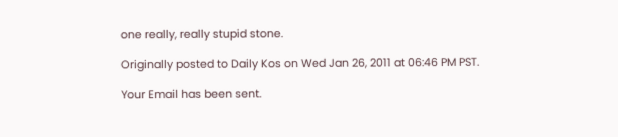one really, really stupid stone.

Originally posted to Daily Kos on Wed Jan 26, 2011 at 06:46 PM PST.

Your Email has been sent.